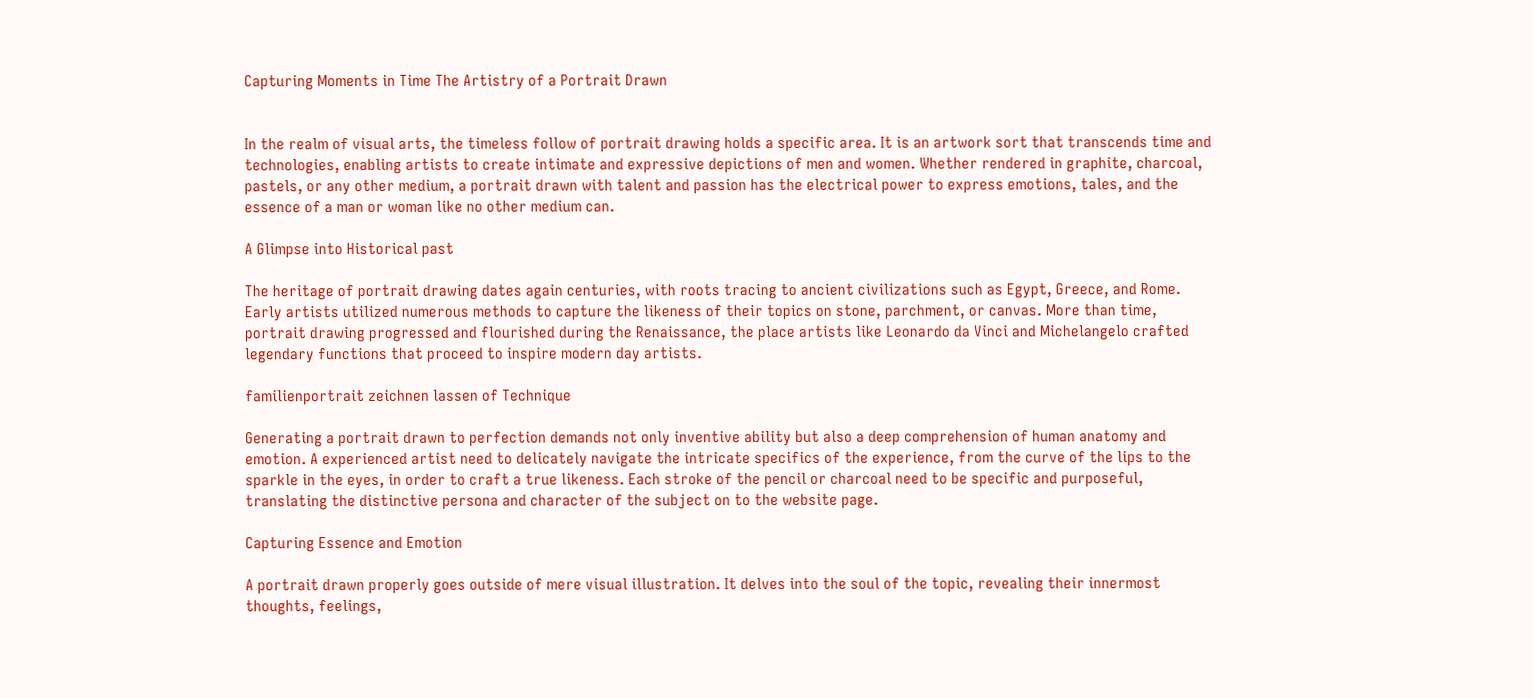Capturing Moments in Time The Artistry of a Portrait Drawn


In the realm of visual arts, the timeless follow of portrait drawing holds a specific area. It is an artwork sort that transcends time and technologies, enabling artists to create intimate and expressive depictions of men and women. Whether rendered in graphite, charcoal, pastels, or any other medium, a portrait drawn with talent and passion has the electrical power to express emotions, tales, and the essence of a man or woman like no other medium can.

A Glimpse into Historical past

The heritage of portrait drawing dates again centuries, with roots tracing to ancient civilizations such as Egypt, Greece, and Rome. Early artists utilized numerous methods to capture the likeness of their topics on stone, parchment, or canvas. More than time, portrait drawing progressed and flourished during the Renaissance, the place artists like Leonardo da Vinci and Michelangelo crafted legendary functions that proceed to inspire modern day artists.

familienportrait zeichnen lassen of Technique

Generating a portrait drawn to perfection demands not only inventive ability but also a deep comprehension of human anatomy and emotion. A experienced artist need to delicately navigate the intricate specifics of the experience, from the curve of the lips to the sparkle in the eyes, in order to craft a true likeness. Each stroke of the pencil or charcoal need to be specific and purposeful, translating the distinctive persona and character of the subject on to the website page.

Capturing Essence and Emotion

A portrait drawn properly goes outside of mere visual illustration. It delves into the soul of the topic, revealing their innermost thoughts, feelings,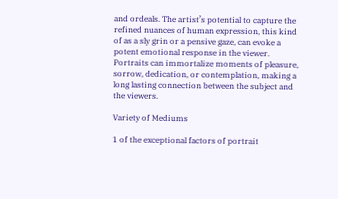and ordeals. The artist’s potential to capture the refined nuances of human expression, this kind of as a sly grin or a pensive gaze, can evoke a potent emotional response in the viewer. Portraits can immortalize moments of pleasure, sorrow, dedication, or contemplation, making a long lasting connection between the subject and the viewers.

Variety of Mediums

1 of the exceptional factors of portrait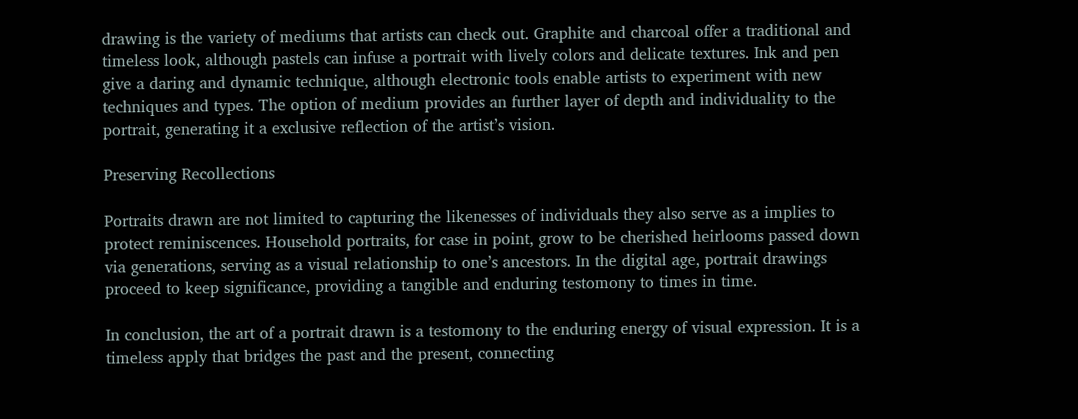drawing is the variety of mediums that artists can check out. Graphite and charcoal offer a traditional and timeless look, although pastels can infuse a portrait with lively colors and delicate textures. Ink and pen give a daring and dynamic technique, although electronic tools enable artists to experiment with new techniques and types. The option of medium provides an further layer of depth and individuality to the portrait, generating it a exclusive reflection of the artist’s vision.

Preserving Recollections

Portraits drawn are not limited to capturing the likenesses of individuals they also serve as a implies to protect reminiscences. Household portraits, for case in point, grow to be cherished heirlooms passed down via generations, serving as a visual relationship to one’s ancestors. In the digital age, portrait drawings proceed to keep significance, providing a tangible and enduring testomony to times in time.

In conclusion, the art of a portrait drawn is a testomony to the enduring energy of visual expression. It is a timeless apply that bridges the past and the present, connecting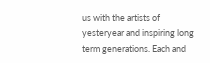us with the artists of yesteryear and inspiring long term generations. Each and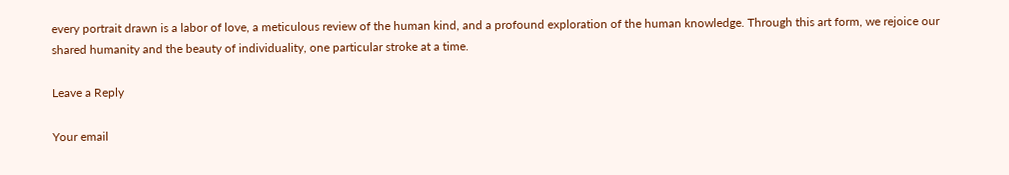every portrait drawn is a labor of love, a meticulous review of the human kind, and a profound exploration of the human knowledge. Through this art form, we rejoice our shared humanity and the beauty of individuality, one particular stroke at a time.

Leave a Reply

Your email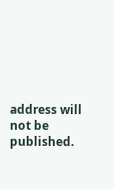address will not be published.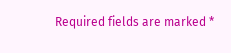Required fields are marked *